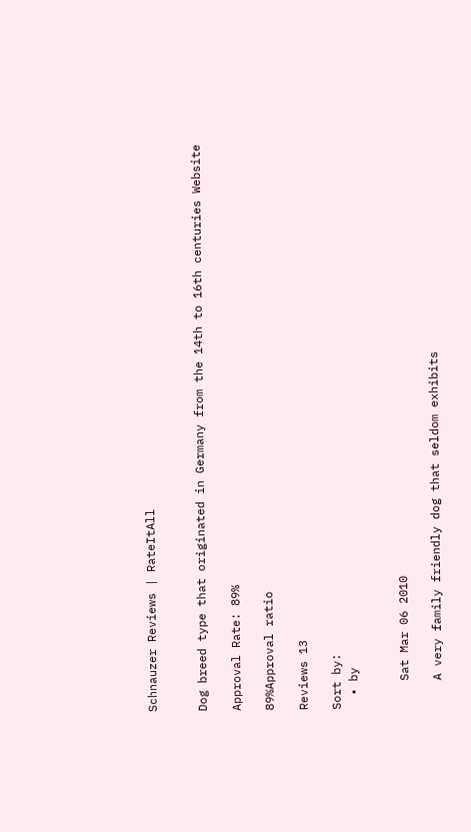Schnauzer Reviews | RateItAll


Dog breed type that originated in Germany from the 14th to 16th centuries Website

Approval Rate: 89%

89%Approval ratio

Reviews 13

Sort by:
  • by


    Sat Mar 06 2010

    A very family friendly dog that seldom exhibits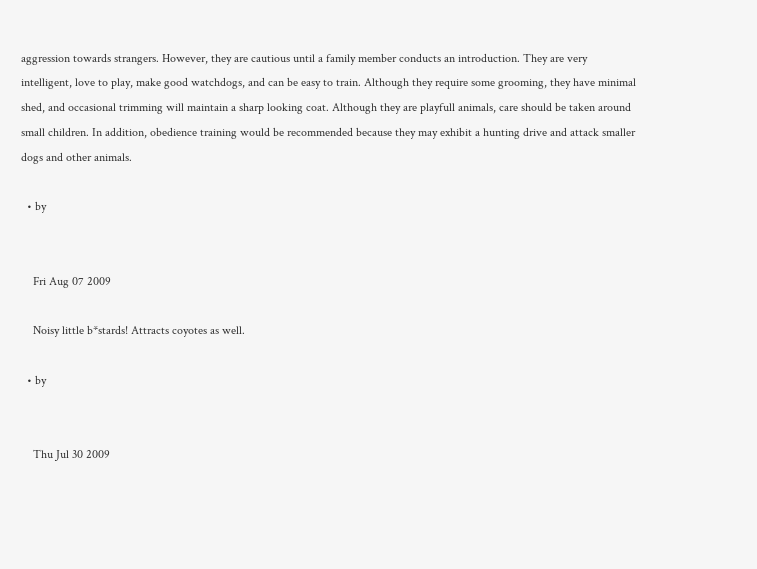aggression towards strangers. However, they are cautious until a family member conducts an introduction. They are very intelligent, love to play, make good watchdogs, and can be easy to train. Although they require some grooming, they have minimal shed, and occasional trimming will maintain a sharp looking coat. Although they are playfull animals, care should be taken around small children. In addition, obedience training would be recommended because they may exhibit a hunting drive and attack smaller dogs and other animals.

  • by


    Fri Aug 07 2009

    Noisy little b*stards! Attracts coyotes as well.

  • by


    Thu Jul 30 2009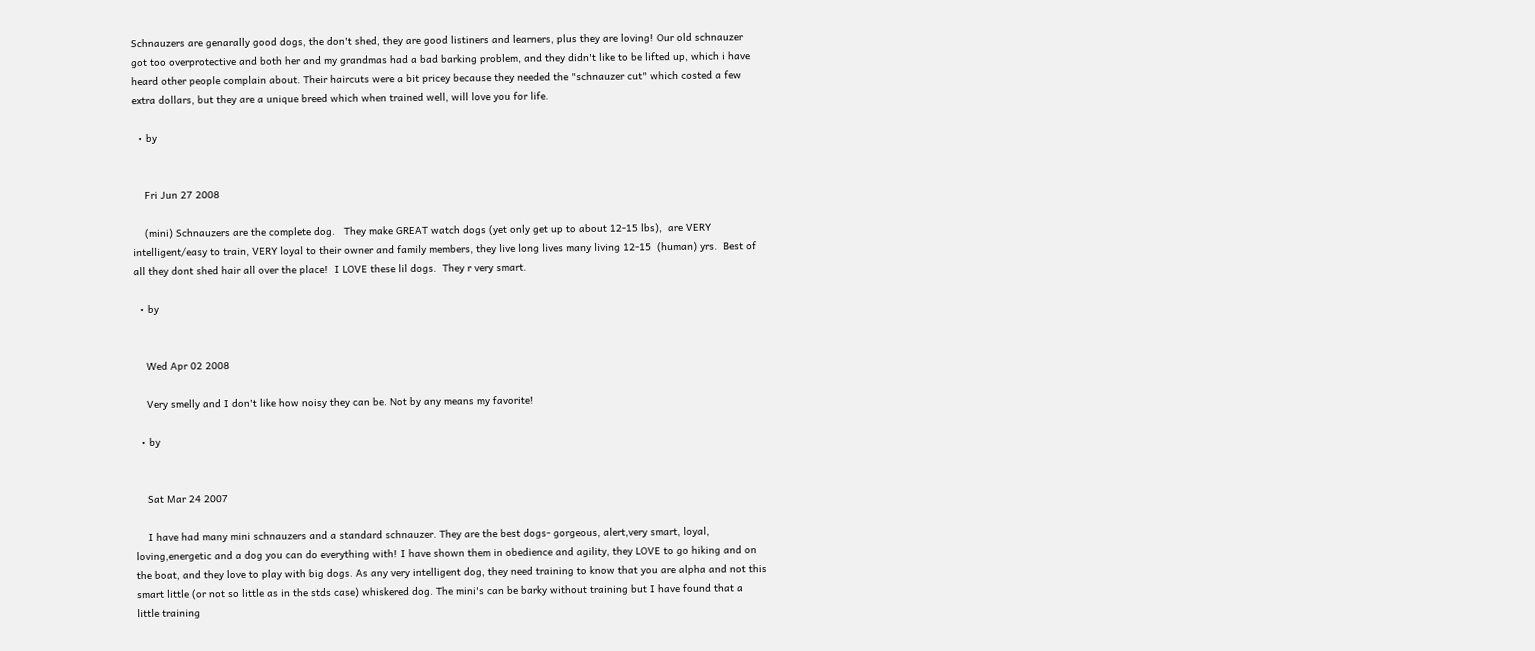Schnauzers are genarally good dogs, the don't shed, they are good listiners and learners, plus they are loving! Our old schnauzer got too overprotective and both her and my grandmas had a bad barking problem, and they didn't like to be lifted up, which i have heard other people complain about. Their haircuts were a bit pricey because they needed the "schnauzer cut" which costed a few extra dollars, but they are a unique breed which when trained well, will love you for life.

  • by


    Fri Jun 27 2008

    (mini) Schnauzers are the complete dog.   They make GREAT watch dogs (yet only get up to about 12-15 lbs),  are VERY intelligent/easy to train, VERY loyal to their owner and family members, they live long lives many living 12-15  (human) yrs.  Best of all they dont shed hair all over the place!  I LOVE these lil dogs.  They r very smart.

  • by


    Wed Apr 02 2008

    Very smelly and I don't like how noisy they can be. Not by any means my favorite!

  • by


    Sat Mar 24 2007

    I have had many mini schnauzers and a standard schnauzer. They are the best dogs- gorgeous, alert,very smart, loyal, loving,energetic and a dog you can do everything with! I have shown them in obedience and agility, they LOVE to go hiking and on the boat, and they love to play with big dogs. As any very intelligent dog, they need training to know that you are alpha and not this smart little (or not so little as in the stds case) whiskered dog. The mini's can be barky without training but I have found that a little training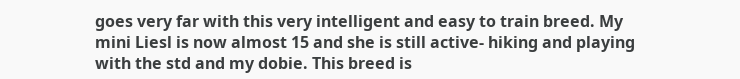goes very far with this very intelligent and easy to train breed. My mini Liesl is now almost 15 and she is still active- hiking and playing with the std and my dobie. This breed is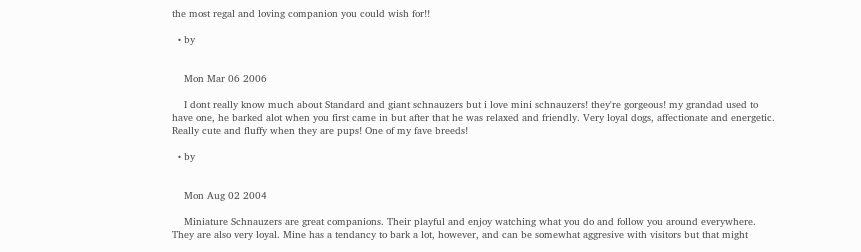the most regal and loving companion you could wish for!!

  • by


    Mon Mar 06 2006

    I dont really know much about Standard and giant schnauzers but i love mini schnauzers! they're gorgeous! my grandad used to have one, he barked alot when you first came in but after that he was relaxed and friendly. Very loyal dogs, affectionate and energetic. Really cute and fluffy when they are pups! One of my fave breeds!

  • by


    Mon Aug 02 2004

    Miniature Schnauzers are great companions. Their playful and enjoy watching what you do and follow you around everywhere. They are also very loyal. Mine has a tendancy to bark a lot, however, and can be somewhat aggresive with visitors but that might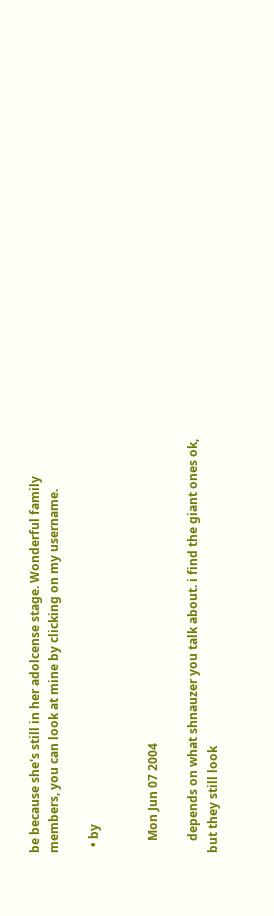be because she's still in her adolcense stage. Wonderful family members, you can look at mine by clicking on my username.

  • by


    Mon Jun 07 2004

    depends on what shnauzer you talk about. i find the giant ones ok, but they still look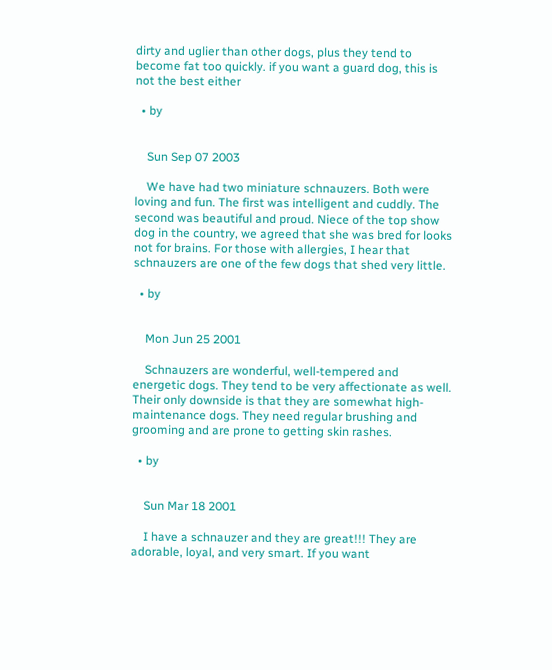dirty and uglier than other dogs, plus they tend to become fat too quickly. if you want a guard dog, this is not the best either

  • by


    Sun Sep 07 2003

    We have had two miniature schnauzers. Both were loving and fun. The first was intelligent and cuddly. The second was beautiful and proud. Niece of the top show dog in the country, we agreed that she was bred for looks not for brains. For those with allergies, I hear that schnauzers are one of the few dogs that shed very little.

  • by


    Mon Jun 25 2001

    Schnauzers are wonderful, well-tempered and energetic dogs. They tend to be very affectionate as well. Their only downside is that they are somewhat high-maintenance dogs. They need regular brushing and grooming and are prone to getting skin rashes.

  • by


    Sun Mar 18 2001

    I have a schnauzer and they are great!!! They are adorable, loyal, and very smart. If you want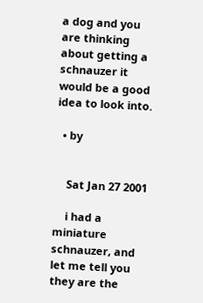a dog and you are thinking about getting a schnauzer it would be a good idea to look into.

  • by


    Sat Jan 27 2001

    i had a miniature schnauzer, and let me tell you they are the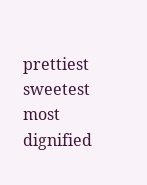prettiest sweetest most dignified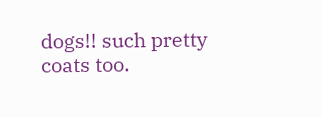dogs!! such pretty coats too.